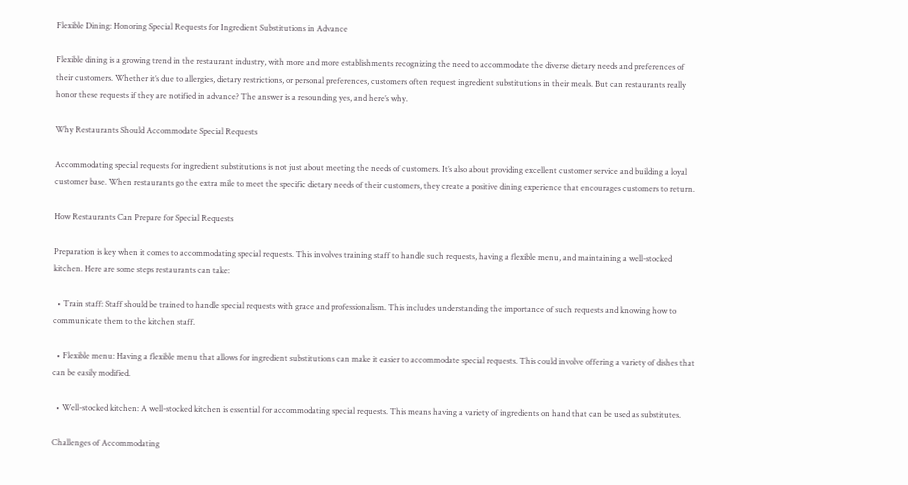Flexible Dining: Honoring Special Requests for Ingredient Substitutions in Advance

Flexible dining is a growing trend in the restaurant industry, with more and more establishments recognizing the need to accommodate the diverse dietary needs and preferences of their customers. Whether it’s due to allergies, dietary restrictions, or personal preferences, customers often request ingredient substitutions in their meals. But can restaurants really honor these requests if they are notified in advance? The answer is a resounding yes, and here’s why.

Why Restaurants Should Accommodate Special Requests

Accommodating special requests for ingredient substitutions is not just about meeting the needs of customers. It’s also about providing excellent customer service and building a loyal customer base. When restaurants go the extra mile to meet the specific dietary needs of their customers, they create a positive dining experience that encourages customers to return.

How Restaurants Can Prepare for Special Requests

Preparation is key when it comes to accommodating special requests. This involves training staff to handle such requests, having a flexible menu, and maintaining a well-stocked kitchen. Here are some steps restaurants can take:

  • Train staff: Staff should be trained to handle special requests with grace and professionalism. This includes understanding the importance of such requests and knowing how to communicate them to the kitchen staff.

  • Flexible menu: Having a flexible menu that allows for ingredient substitutions can make it easier to accommodate special requests. This could involve offering a variety of dishes that can be easily modified.

  • Well-stocked kitchen: A well-stocked kitchen is essential for accommodating special requests. This means having a variety of ingredients on hand that can be used as substitutes.

Challenges of Accommodating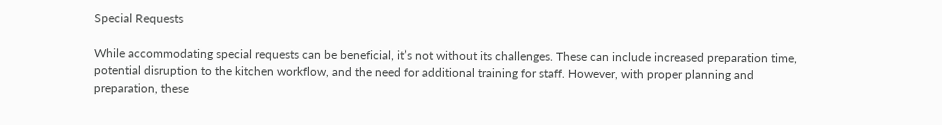Special Requests

While accommodating special requests can be beneficial, it’s not without its challenges. These can include increased preparation time, potential disruption to the kitchen workflow, and the need for additional training for staff. However, with proper planning and preparation, these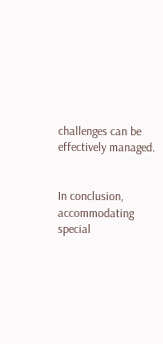challenges can be effectively managed.


In conclusion, accommodating special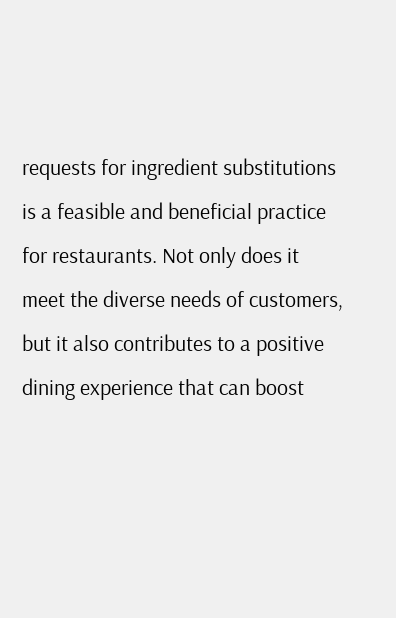requests for ingredient substitutions is a feasible and beneficial practice for restaurants. Not only does it meet the diverse needs of customers, but it also contributes to a positive dining experience that can boost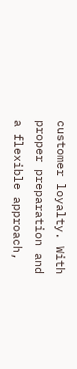customer loyalty. With proper preparation and a flexible approach,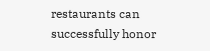restaurants can successfully honor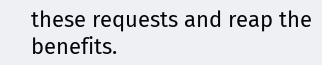these requests and reap the benefits.